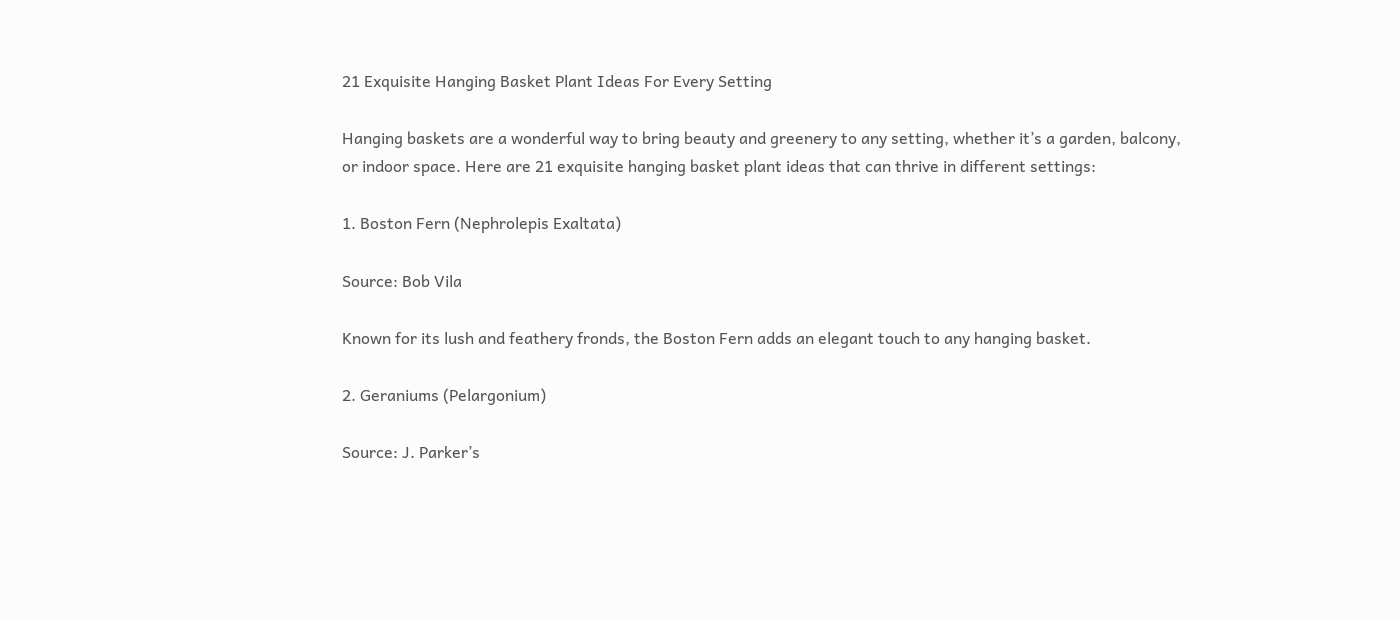21 Exquisite Hanging Basket Plant Ideas For Every Setting

Hanging baskets are a wonderful way to bring beauty and greenery to any setting, whether it’s a garden, balcony, or indoor space. Here are 21 exquisite hanging basket plant ideas that can thrive in different settings:

1. Boston Fern (Nephrolepis Exaltata)

Source: Bob Vila

Known for its lush and feathery fronds, the Boston Fern adds an elegant touch to any hanging basket.

2. Geraniums (Pelargonium)

Source: J. Parker’s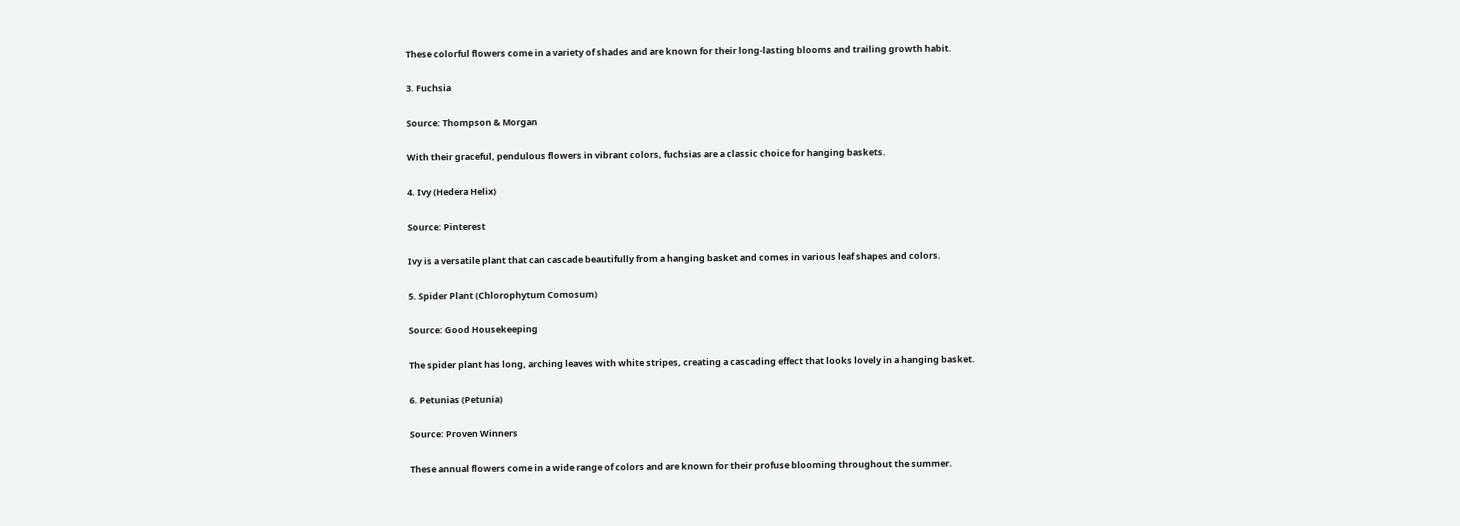These colorful flowers come in a variety of shades and are known for their long-lasting blooms and trailing growth habit.

3. Fuchsia

Source: Thompson & Morgan

With their graceful, pendulous flowers in vibrant colors, fuchsias are a classic choice for hanging baskets.

4. Ivy (Hedera Helix)

Source: Pinterest

Ivy is a versatile plant that can cascade beautifully from a hanging basket and comes in various leaf shapes and colors.

5. Spider Plant (Chlorophytum Comosum)

Source: Good Housekeeping

The spider plant has long, arching leaves with white stripes, creating a cascading effect that looks lovely in a hanging basket.

6. Petunias (Petunia)

Source: Proven Winners

These annual flowers come in a wide range of colors and are known for their profuse blooming throughout the summer.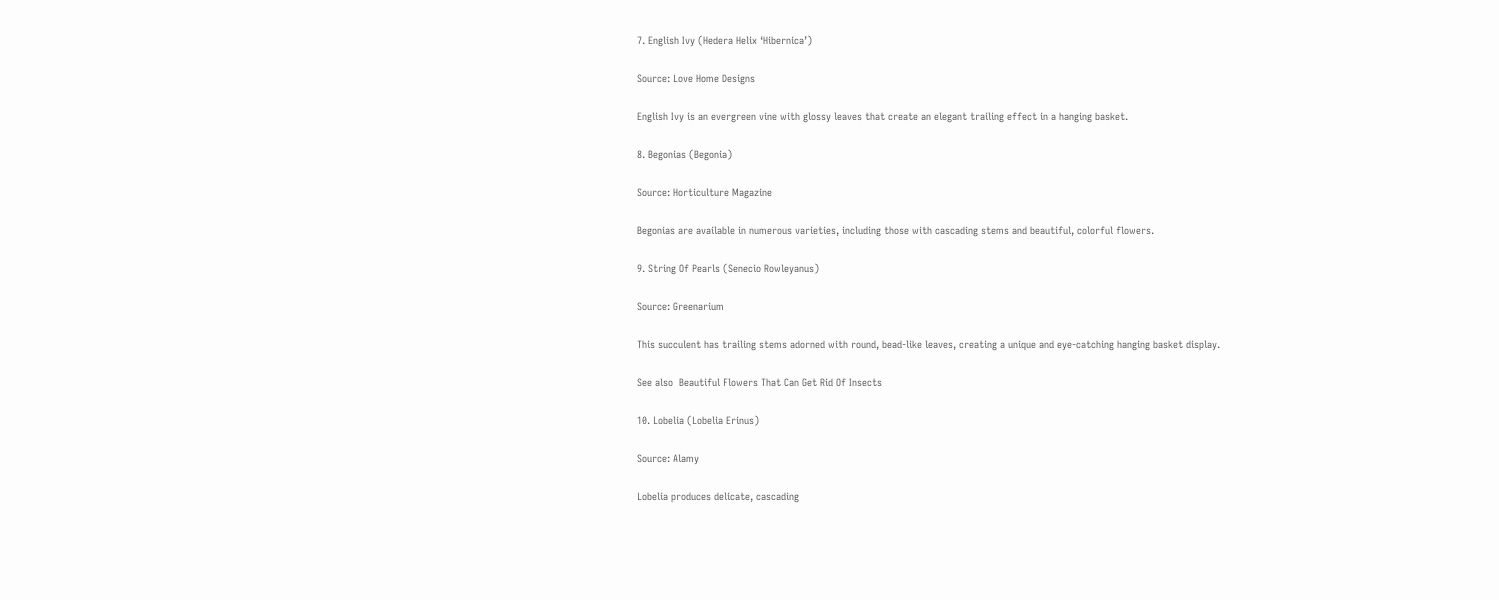7. English Ivy (Hedera Helix ‘Hibernica’)

Source: Love Home Designs

English Ivy is an evergreen vine with glossy leaves that create an elegant trailing effect in a hanging basket.

8. Begonias (Begonia)

Source: Horticulture Magazine

Begonias are available in numerous varieties, including those with cascading stems and beautiful, colorful flowers.

9. String Of Pearls (Senecio Rowleyanus)

Source: Greenarium

This succulent has trailing stems adorned with round, bead-like leaves, creating a unique and eye-catching hanging basket display.

See also  Beautiful Flowers That Can Get Rid Of Insects

10. Lobelia (Lobelia Erinus)

Source: Alamy

Lobelia produces delicate, cascading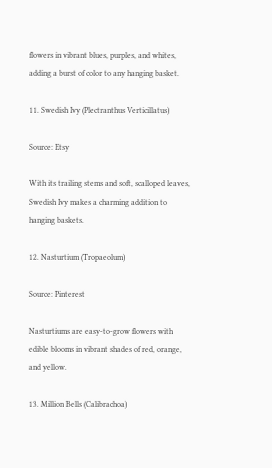flowers in vibrant blues, purples, and whites, adding a burst of color to any hanging basket.

11. Swedish Ivy (Plectranthus Verticillatus)

Source: Etsy

With its trailing stems and soft, scalloped leaves, Swedish Ivy makes a charming addition to hanging baskets.

12. Nasturtium (Tropaeolum)

Source: Pinterest

Nasturtiums are easy-to-grow flowers with edible blooms in vibrant shades of red, orange, and yellow.

13. Million Bells (Calibrachoa)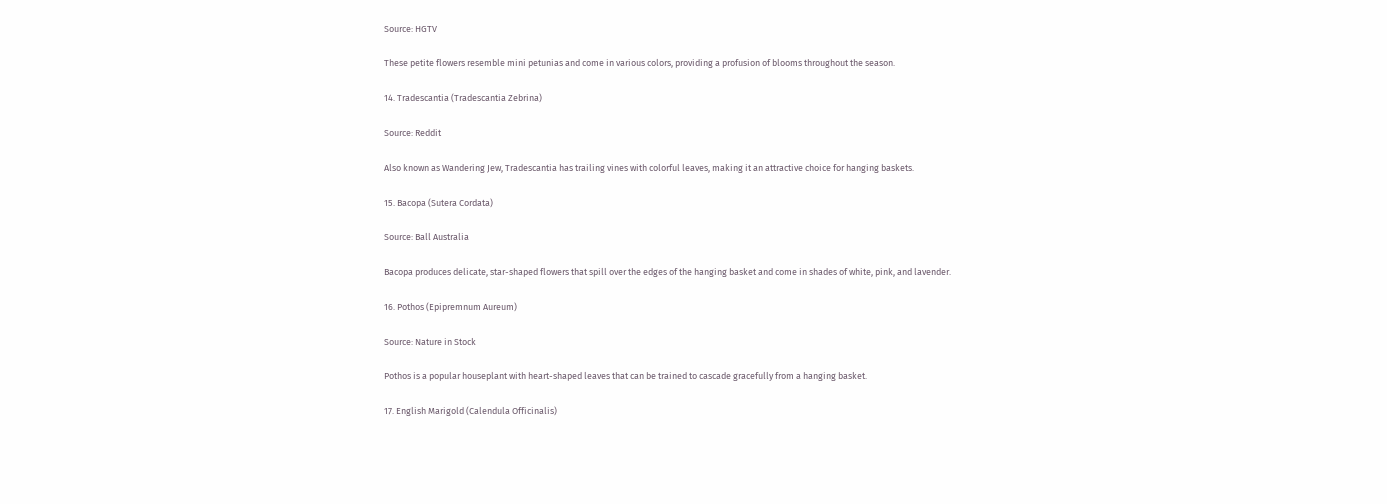Source: HGTV

These petite flowers resemble mini petunias and come in various colors, providing a profusion of blooms throughout the season.

14. Tradescantia (Tradescantia Zebrina)

Source: Reddit

Also known as Wandering Jew, Tradescantia has trailing vines with colorful leaves, making it an attractive choice for hanging baskets.

15. Bacopa (Sutera Cordata)

Source: Ball Australia

Bacopa produces delicate, star-shaped flowers that spill over the edges of the hanging basket and come in shades of white, pink, and lavender.

16. Pothos (Epipremnum Aureum)

Source: Nature in Stock

Pothos is a popular houseplant with heart-shaped leaves that can be trained to cascade gracefully from a hanging basket.

17. English Marigold (Calendula Officinalis)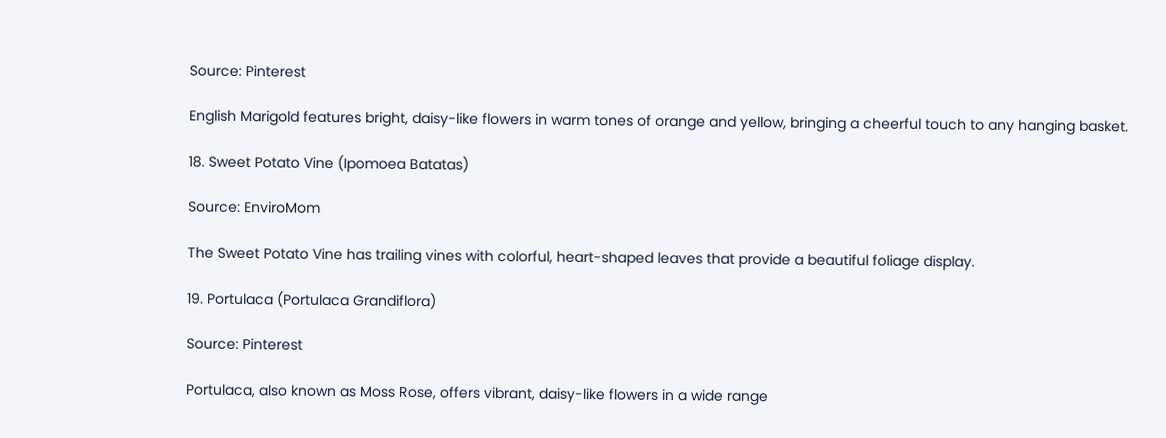Source: Pinterest

English Marigold features bright, daisy-like flowers in warm tones of orange and yellow, bringing a cheerful touch to any hanging basket.

18. Sweet Potato Vine (Ipomoea Batatas)

Source: EnviroMom

The Sweet Potato Vine has trailing vines with colorful, heart-shaped leaves that provide a beautiful foliage display.

19. Portulaca (Portulaca Grandiflora)

Source: Pinterest

Portulaca, also known as Moss Rose, offers vibrant, daisy-like flowers in a wide range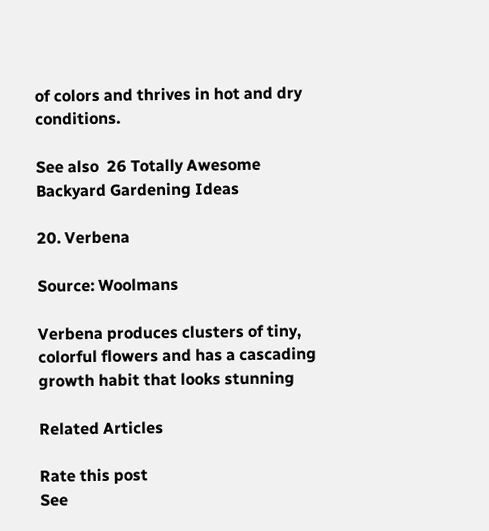of colors and thrives in hot and dry conditions.

See also  26 Totally Awesome Backyard Gardening Ideas

20. Verbena

Source: Woolmans

Verbena produces clusters of tiny, colorful flowers and has a cascading growth habit that looks stunning

Related Articles

Rate this post
See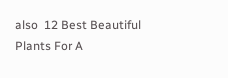also  12 Best Beautiful Plants For A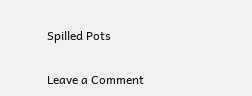Spilled Pots

Leave a Comment